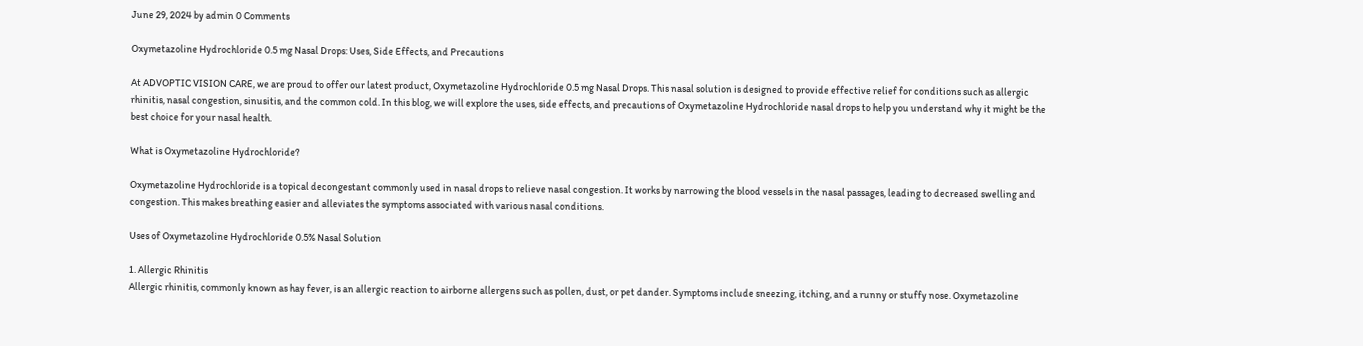June 29, 2024 by admin 0 Comments

Oxymetazoline Hydrochloride 0.5 mg Nasal Drops: Uses, Side Effects, and Precautions

At ADVOPTIC VISION CARE, we are proud to offer our latest product, Oxymetazoline Hydrochloride 0.5 mg Nasal Drops. This nasal solution is designed to provide effective relief for conditions such as allergic rhinitis, nasal congestion, sinusitis, and the common cold. In this blog, we will explore the uses, side effects, and precautions of Oxymetazoline Hydrochloride nasal drops to help you understand why it might be the best choice for your nasal health.

What is Oxymetazoline Hydrochloride?

Oxymetazoline Hydrochloride is a topical decongestant commonly used in nasal drops to relieve nasal congestion. It works by narrowing the blood vessels in the nasal passages, leading to decreased swelling and congestion. This makes breathing easier and alleviates the symptoms associated with various nasal conditions.

Uses of Oxymetazoline Hydrochloride 0.5% Nasal Solution

1. Allergic Rhinitis
Allergic rhinitis, commonly known as hay fever, is an allergic reaction to airborne allergens such as pollen, dust, or pet dander. Symptoms include sneezing, itching, and a runny or stuffy nose. Oxymetazoline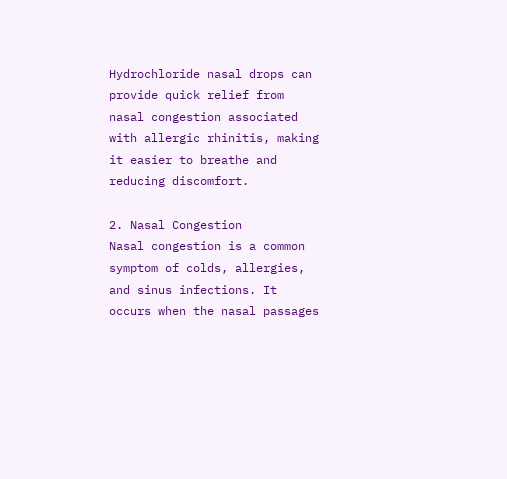Hydrochloride nasal drops can provide quick relief from nasal congestion associated with allergic rhinitis, making it easier to breathe and reducing discomfort.

2. Nasal Congestion
Nasal congestion is a common symptom of colds, allergies, and sinus infections. It occurs when the nasal passages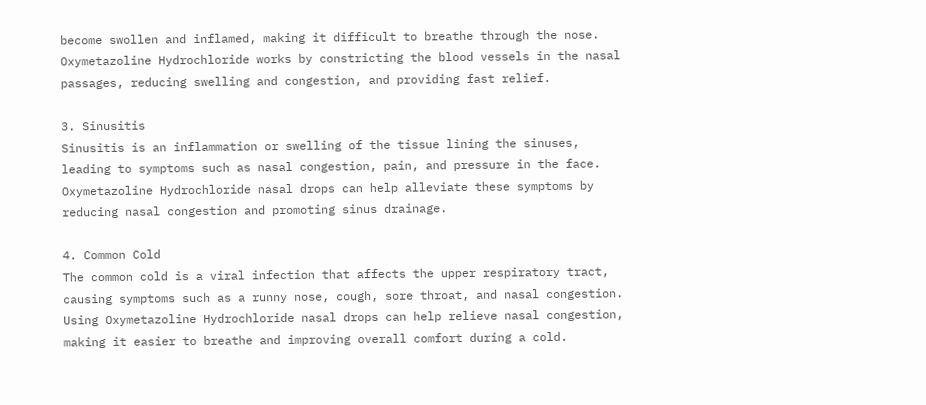become swollen and inflamed, making it difficult to breathe through the nose. Oxymetazoline Hydrochloride works by constricting the blood vessels in the nasal passages, reducing swelling and congestion, and providing fast relief.

3. Sinusitis
Sinusitis is an inflammation or swelling of the tissue lining the sinuses, leading to symptoms such as nasal congestion, pain, and pressure in the face. Oxymetazoline Hydrochloride nasal drops can help alleviate these symptoms by reducing nasal congestion and promoting sinus drainage.

4. Common Cold
The common cold is a viral infection that affects the upper respiratory tract, causing symptoms such as a runny nose, cough, sore throat, and nasal congestion. Using Oxymetazoline Hydrochloride nasal drops can help relieve nasal congestion, making it easier to breathe and improving overall comfort during a cold.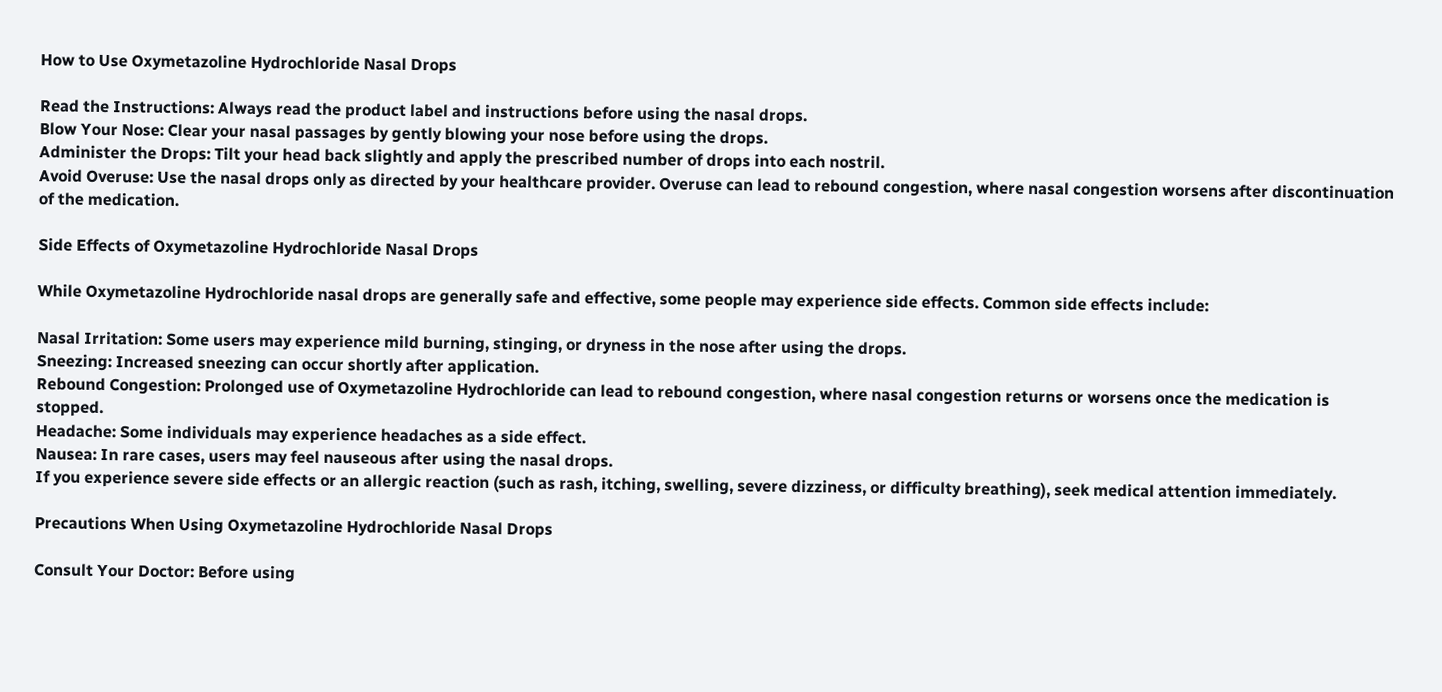How to Use Oxymetazoline Hydrochloride Nasal Drops

Read the Instructions: Always read the product label and instructions before using the nasal drops.
Blow Your Nose: Clear your nasal passages by gently blowing your nose before using the drops.
Administer the Drops: Tilt your head back slightly and apply the prescribed number of drops into each nostril.
Avoid Overuse: Use the nasal drops only as directed by your healthcare provider. Overuse can lead to rebound congestion, where nasal congestion worsens after discontinuation of the medication.

Side Effects of Oxymetazoline Hydrochloride Nasal Drops

While Oxymetazoline Hydrochloride nasal drops are generally safe and effective, some people may experience side effects. Common side effects include:

Nasal Irritation: Some users may experience mild burning, stinging, or dryness in the nose after using the drops.
Sneezing: Increased sneezing can occur shortly after application.
Rebound Congestion: Prolonged use of Oxymetazoline Hydrochloride can lead to rebound congestion, where nasal congestion returns or worsens once the medication is stopped.
Headache: Some individuals may experience headaches as a side effect.
Nausea: In rare cases, users may feel nauseous after using the nasal drops.
If you experience severe side effects or an allergic reaction (such as rash, itching, swelling, severe dizziness, or difficulty breathing), seek medical attention immediately.

Precautions When Using Oxymetazoline Hydrochloride Nasal Drops

Consult Your Doctor: Before using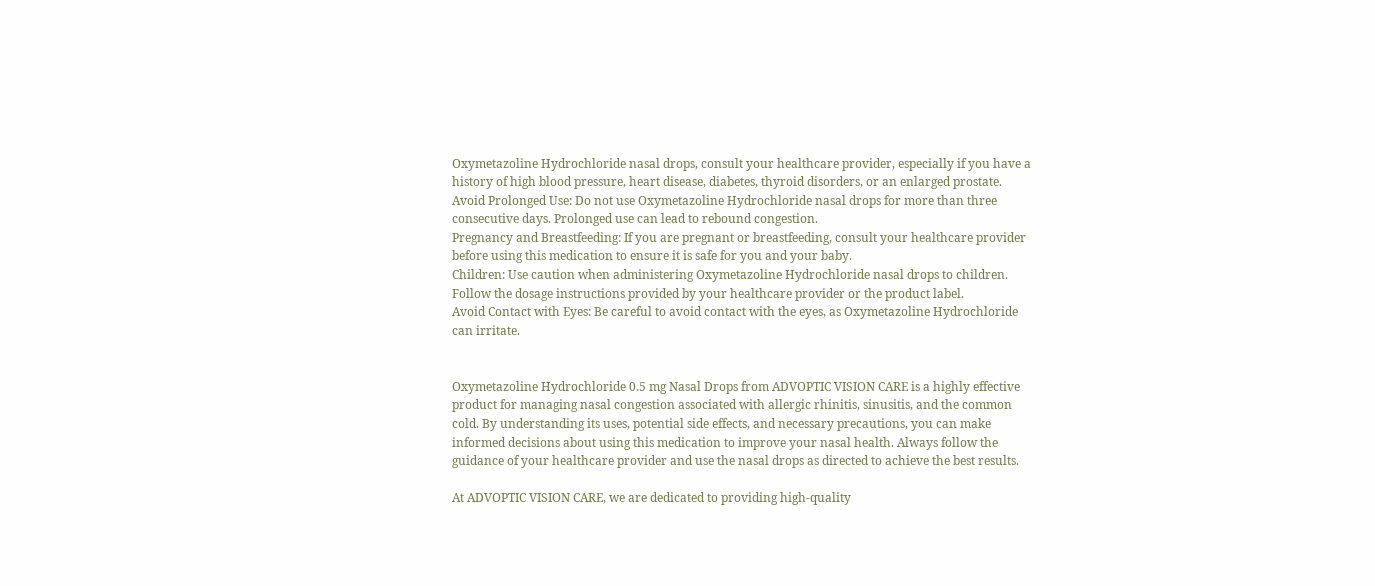Oxymetazoline Hydrochloride nasal drops, consult your healthcare provider, especially if you have a history of high blood pressure, heart disease, diabetes, thyroid disorders, or an enlarged prostate.
Avoid Prolonged Use: Do not use Oxymetazoline Hydrochloride nasal drops for more than three consecutive days. Prolonged use can lead to rebound congestion.
Pregnancy and Breastfeeding: If you are pregnant or breastfeeding, consult your healthcare provider before using this medication to ensure it is safe for you and your baby.
Children: Use caution when administering Oxymetazoline Hydrochloride nasal drops to children. Follow the dosage instructions provided by your healthcare provider or the product label.
Avoid Contact with Eyes: Be careful to avoid contact with the eyes, as Oxymetazoline Hydrochloride can irritate.


Oxymetazoline Hydrochloride 0.5 mg Nasal Drops from ADVOPTIC VISION CARE is a highly effective product for managing nasal congestion associated with allergic rhinitis, sinusitis, and the common cold. By understanding its uses, potential side effects, and necessary precautions, you can make informed decisions about using this medication to improve your nasal health. Always follow the guidance of your healthcare provider and use the nasal drops as directed to achieve the best results.

At ADVOPTIC VISION CARE, we are dedicated to providing high-quality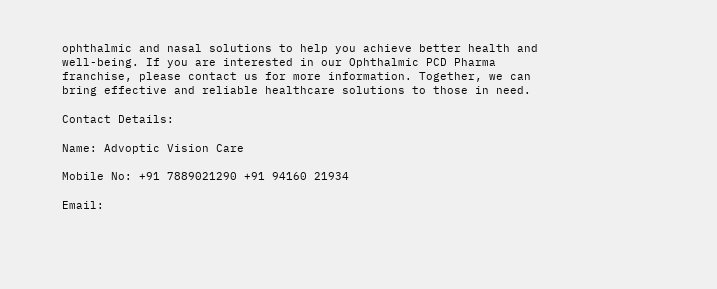ophthalmic and nasal solutions to help you achieve better health and well-being. If you are interested in our Ophthalmic PCD Pharma franchise, please contact us for more information. Together, we can bring effective and reliable healthcare solutions to those in need.

Contact Details:

Name: Advoptic Vision Care

Mobile No: +91 7889021290 +91 94160 21934

Email: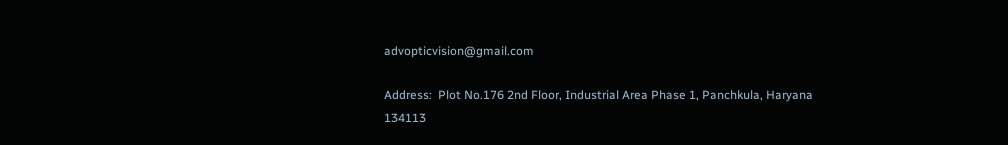advopticvision@gmail.com

Address:  Plot No.176 2nd Floor, Industrial Area Phase 1, Panchkula, Haryana 134113